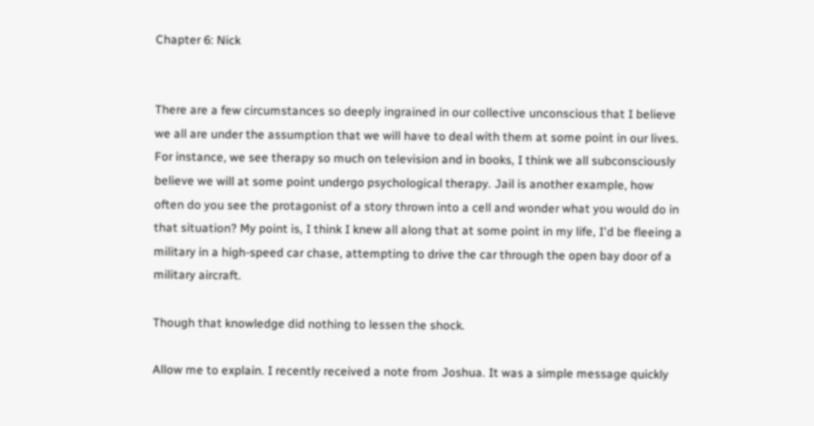Chapter 6: Nick


There are a few circumstances so deeply ingrained in our collective unconscious that I believe we all are under the assumption that we will have to deal with them at some point in our lives. For instance, we see therapy so much on television and in books, I think we all subconsciously believe we will at some point undergo psychological therapy. Jail is another example, how often do you see the protagonist of a story thrown into a cell and wonder what you would do in that situation? My point is, I think I knew all along that at some point in my life, I'd be fleeing a military in a high-speed car chase, attempting to drive the car through the open bay door of a military aircraft.

Though that knowledge did nothing to lessen the shock.

Allow me to explain. I recently received a note from Joshua. It was a simple message quickly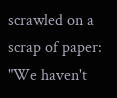scrawled on a scrap of paper: "We haven't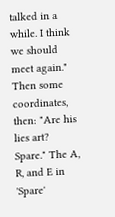talked in a while. I think we should meet again." Then some coordinates, then: "Are his lies art? Spare." The A, R, and E in 'Spare'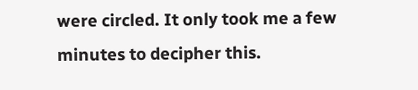were circled. It only took me a few minutes to decipher this.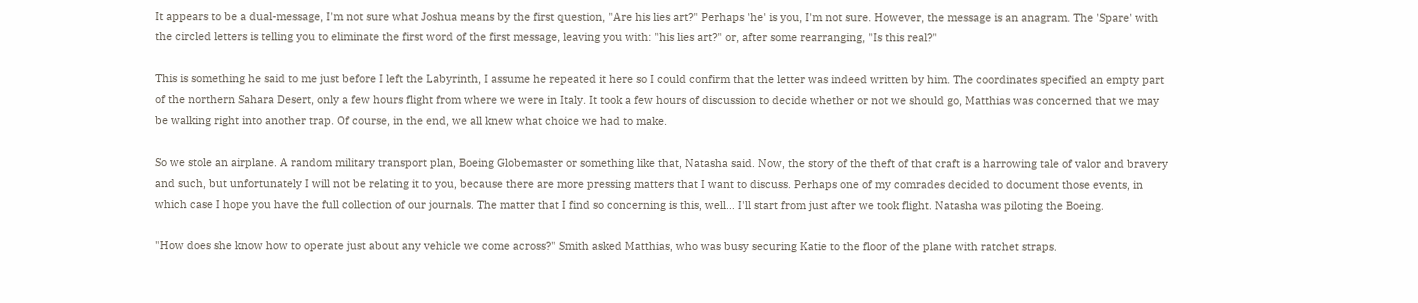It appears to be a dual-message, I'm not sure what Joshua means by the first question, "Are his lies art?" Perhaps 'he' is you, I'm not sure. However, the message is an anagram. The 'Spare' with the circled letters is telling you to eliminate the first word of the first message, leaving you with: "his lies art?" or, after some rearranging, "Is this real?"

This is something he said to me just before I left the Labyrinth, I assume he repeated it here so I could confirm that the letter was indeed written by him. The coordinates specified an empty part of the northern Sahara Desert, only a few hours flight from where we were in Italy. It took a few hours of discussion to decide whether or not we should go, Matthias was concerned that we may be walking right into another trap. Of course, in the end, we all knew what choice we had to make.

So we stole an airplane. A random military transport plan, Boeing Globemaster or something like that, Natasha said. Now, the story of the theft of that craft is a harrowing tale of valor and bravery and such, but unfortunately I will not be relating it to you, because there are more pressing matters that I want to discuss. Perhaps one of my comrades decided to document those events, in which case I hope you have the full collection of our journals. The matter that I find so concerning is this, well... I'll start from just after we took flight. Natasha was piloting the Boeing.

"How does she know how to operate just about any vehicle we come across?" Smith asked Matthias, who was busy securing Katie to the floor of the plane with ratchet straps.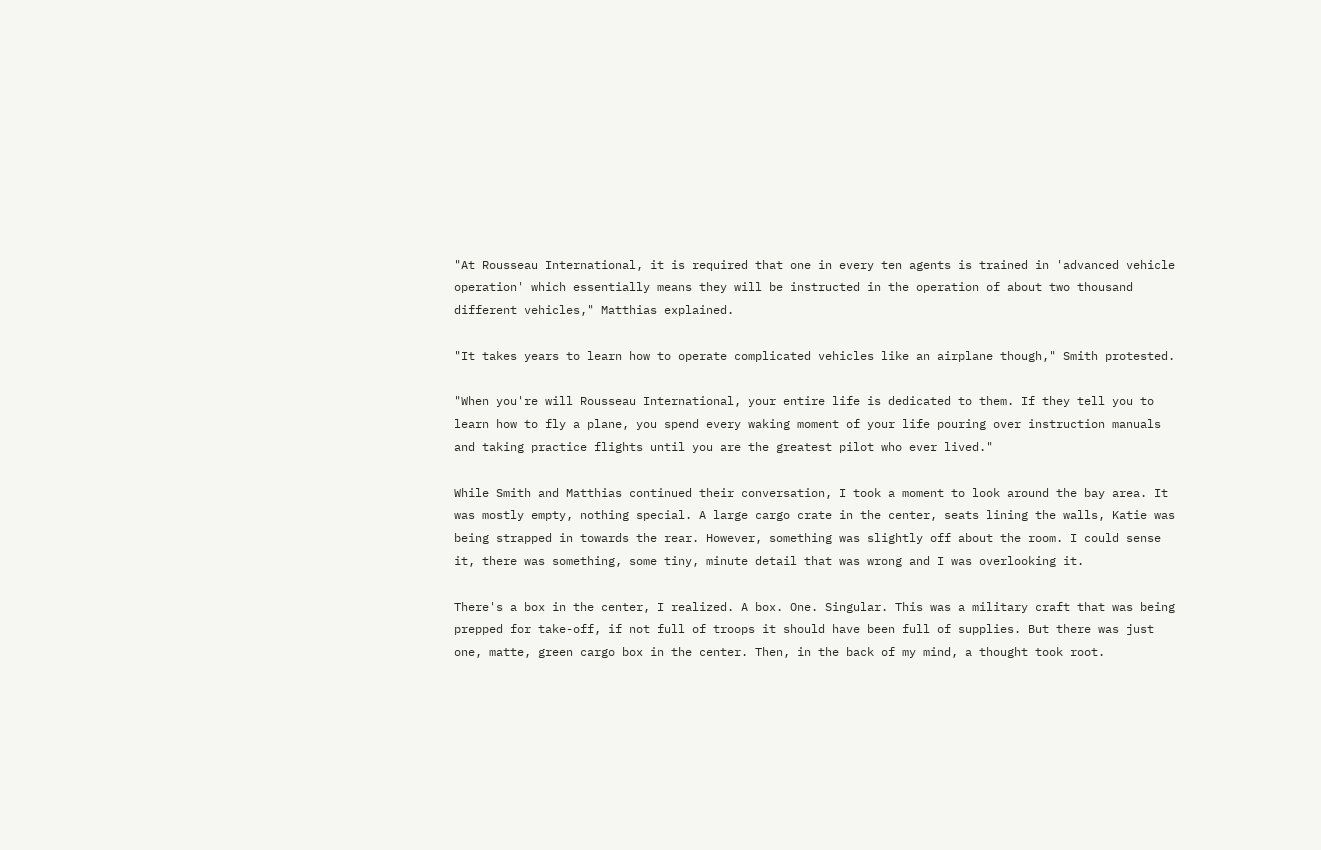"At Rousseau International, it is required that one in every ten agents is trained in 'advanced vehicle operation' which essentially means they will be instructed in the operation of about two thousand different vehicles," Matthias explained.

"It takes years to learn how to operate complicated vehicles like an airplane though," Smith protested.

"When you're will Rousseau International, your entire life is dedicated to them. If they tell you to learn how to fly a plane, you spend every waking moment of your life pouring over instruction manuals and taking practice flights until you are the greatest pilot who ever lived."

While Smith and Matthias continued their conversation, I took a moment to look around the bay area. It was mostly empty, nothing special. A large cargo crate in the center, seats lining the walls, Katie was being strapped in towards the rear. However, something was slightly off about the room. I could sense it, there was something, some tiny, minute detail that was wrong and I was overlooking it.

There's a box in the center, I realized. A box. One. Singular. This was a military craft that was being prepped for take-off, if not full of troops it should have been full of supplies. But there was just one, matte, green cargo box in the center. Then, in the back of my mind, a thought took root.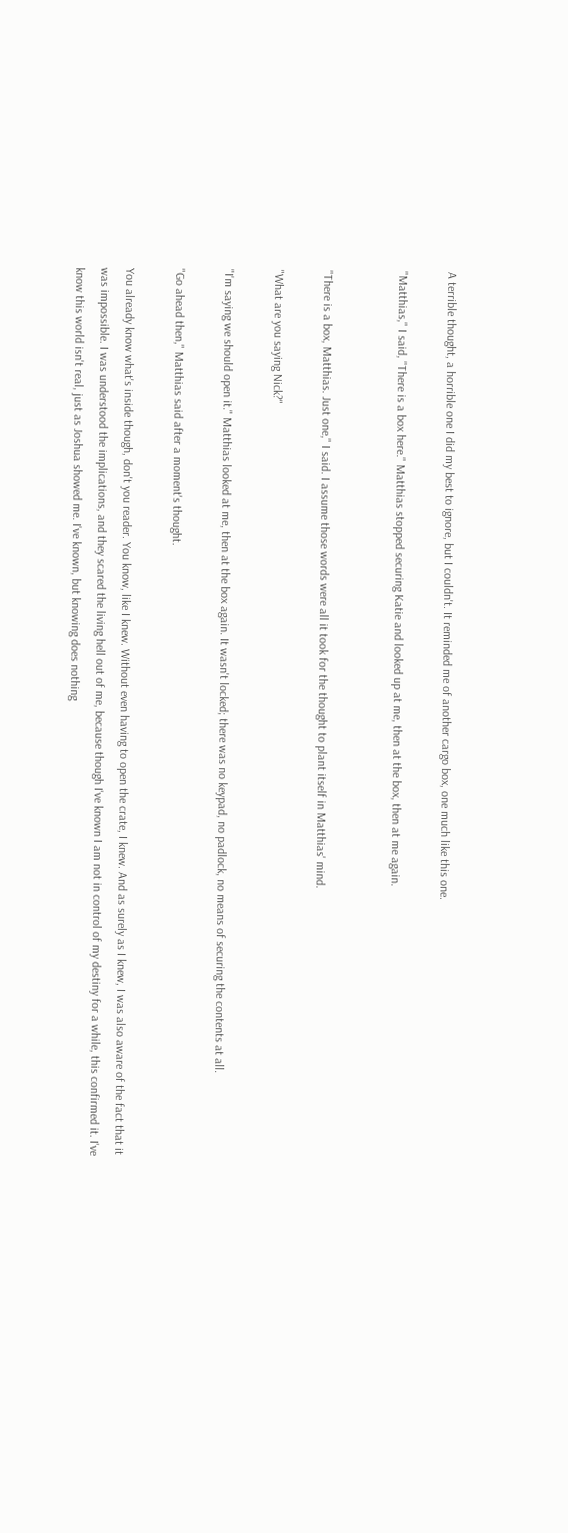A terrible thought, a horrible one I did my best to ignore, but I couldn't. It reminded me of another cargo box, one much like this one.

"Matthias," I said, "There is a box here." Matthias stopped securing Katie and looked up at me, then at the box, then at me again.


"There is a box, Matthias. Just one," I said. I assume those words were all it took for the thought to plant itself in Matthias' mind.

"What are you saying Nick?"

"I'm saying we should open it." Matthias looked at me, then at the box again. It wasn't locked; there was no keypad, no padlock, no means of securing the contents at all.

"Go ahead then," Matthias said after a moment's thought.

You already know what's inside though, don't you reader. You know, like I knew. Without even having to open the crate, I knew. And as surely as I knew, I was also aware of the fact that it was impossible. I was understood the implications, and they scared the living hell out of me, because though I've known I am not in control of my destiny for a while, this confirmed it. I've know this world isn't real, just as Joshua showed me. I've known, but knowing does nothing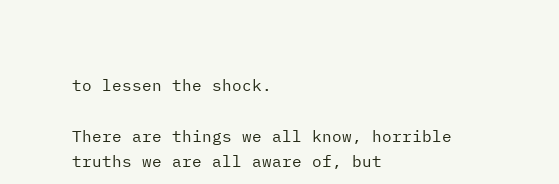to lessen the shock.

There are things we all know, horrible truths we are all aware of, but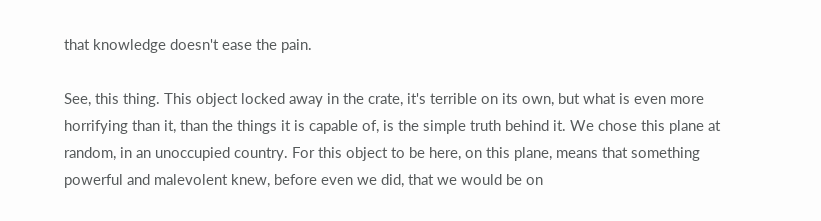that knowledge doesn't ease the pain.

See, this thing. This object locked away in the crate, it's terrible on its own, but what is even more horrifying than it, than the things it is capable of, is the simple truth behind it. We chose this plane at random, in an unoccupied country. For this object to be here, on this plane, means that something powerful and malevolent knew, before even we did, that we would be on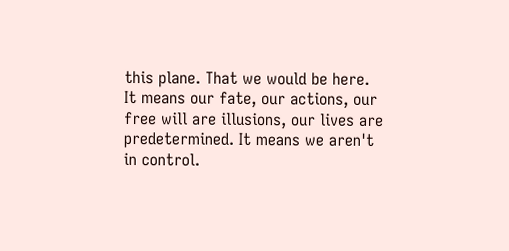this plane. That we would be here. It means our fate, our actions, our free will are illusions, our lives are predetermined. It means we aren't in control.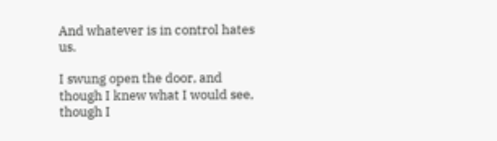And whatever is in control hates us.

I swung open the door, and though I knew what I would see, though I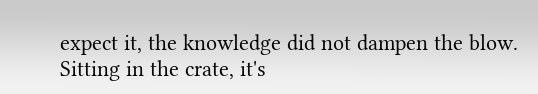expect it, the knowledge did not dampen the blow. Sitting in the crate, it's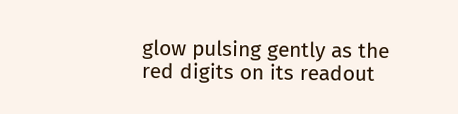glow pulsing gently as the red digits on its readout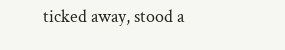ticked away, stood a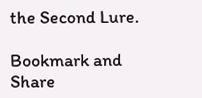the Second Lure.

Bookmark and Share